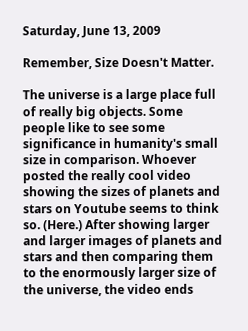Saturday, June 13, 2009

Remember, Size Doesn't Matter.

The universe is a large place full of really big objects. Some people like to see some significance in humanity's small size in comparison. Whoever posted the really cool video showing the sizes of planets and stars on Youtube seems to think so. (Here.) After showing larger and larger images of planets and stars and then comparing them to the enormously larger size of the universe, the video ends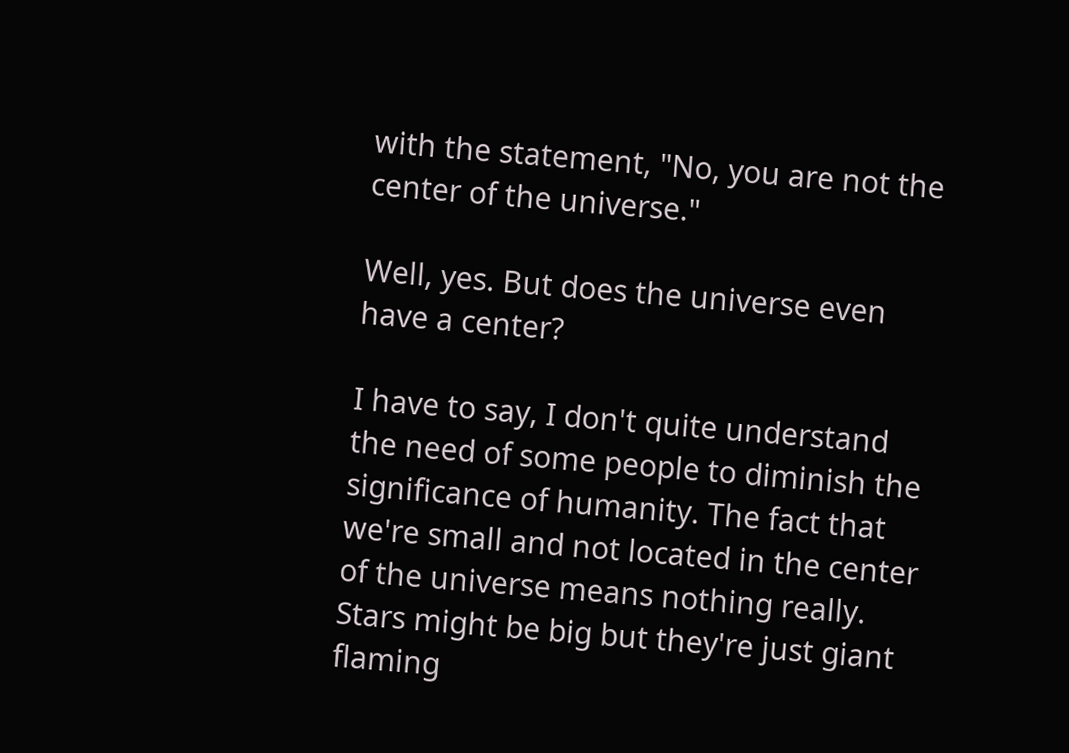with the statement, "No, you are not the center of the universe."

Well, yes. But does the universe even have a center?

I have to say, I don't quite understand the need of some people to diminish the significance of humanity. The fact that we're small and not located in the center of the universe means nothing really. Stars might be big but they're just giant flaming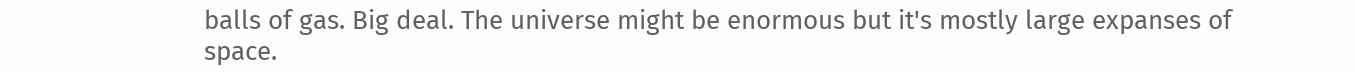balls of gas. Big deal. The universe might be enormous but it's mostly large expanses of space.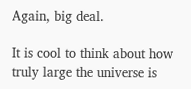Again, big deal.

It is cool to think about how truly large the universe is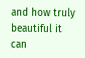and how truly beautiful it can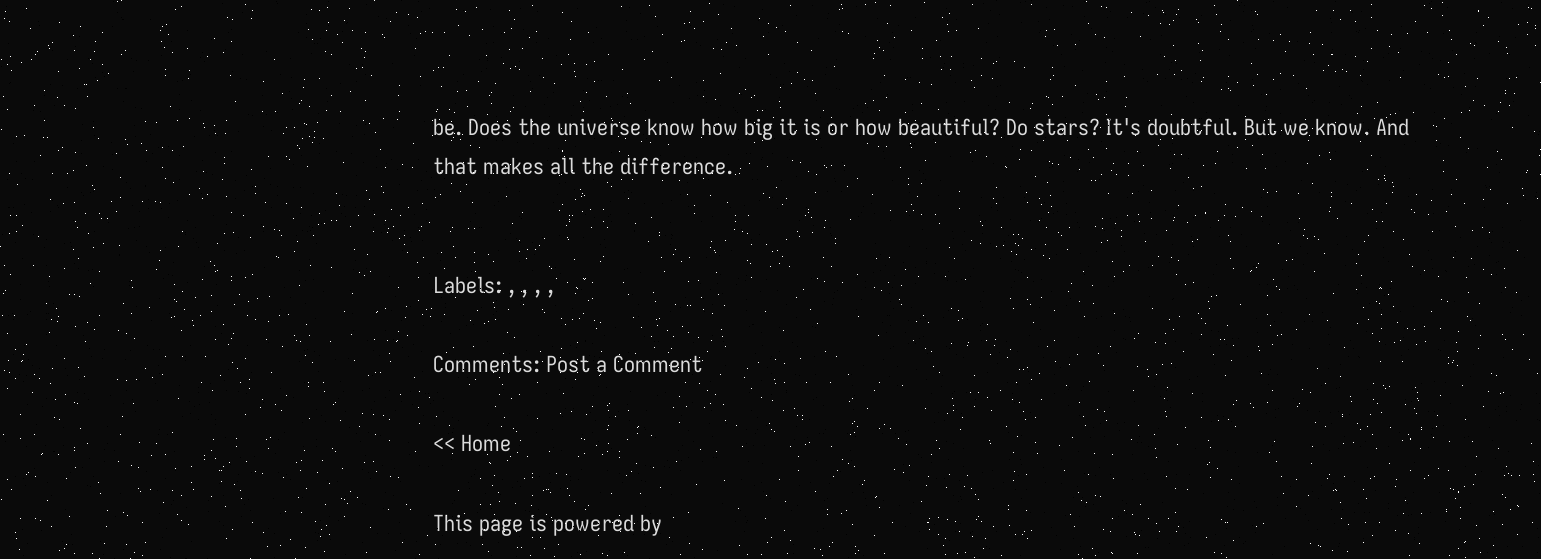be. Does the universe know how big it is or how beautiful? Do stars? It's doubtful. But we know. And that makes all the difference.


Labels: , , , ,

Comments: Post a Comment

<< Home

This page is powered by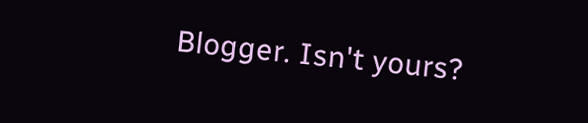Blogger. Isn't yours?